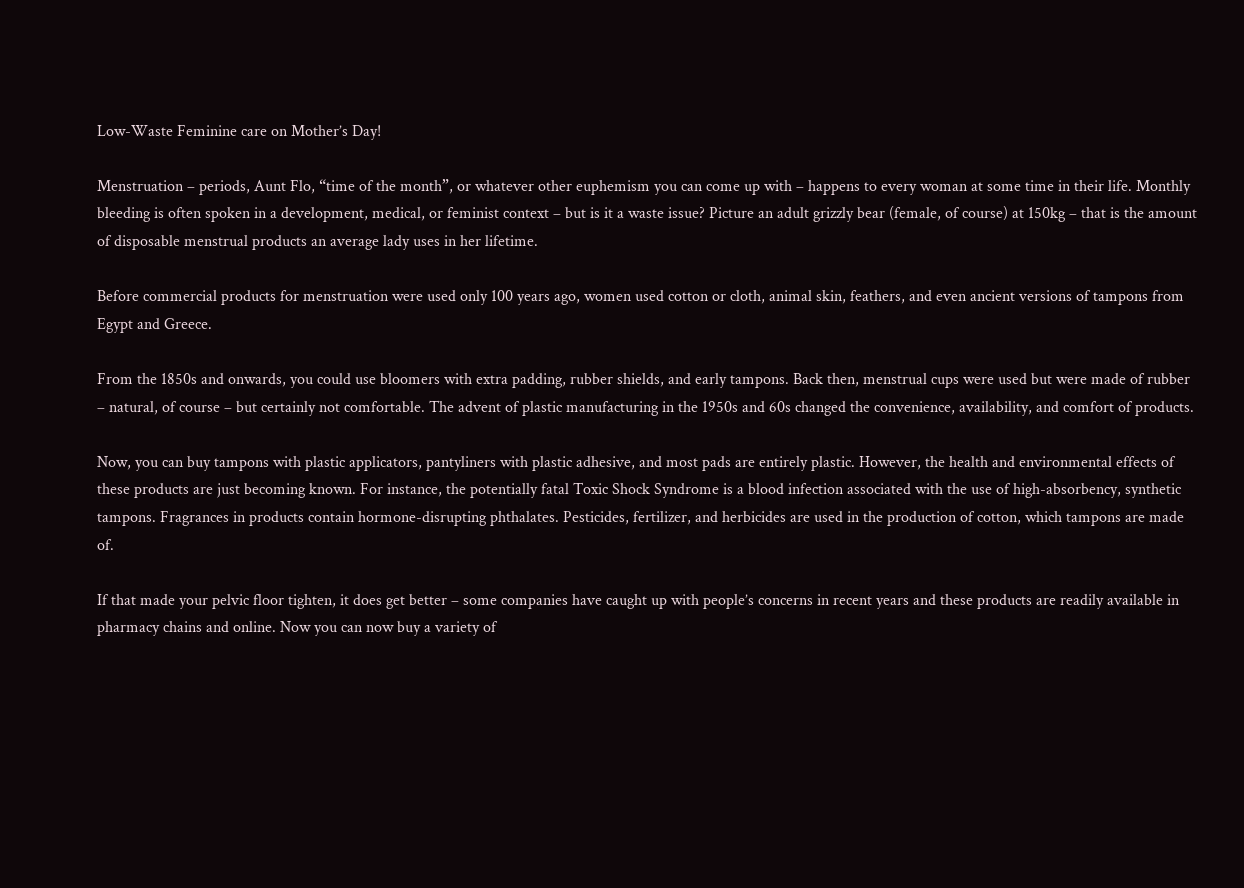Low-Waste Feminine care on Mother’s Day!

Menstruation – periods, Aunt Flo, “time of the month”, or whatever other euphemism you can come up with – happens to every woman at some time in their life. Monthly bleeding is often spoken in a development, medical, or feminist context – but is it a waste issue? Picture an adult grizzly bear (female, of course) at 150kg – that is the amount of disposable menstrual products an average lady uses in her lifetime.

Before commercial products for menstruation were used only 100 years ago, women used cotton or cloth, animal skin, feathers, and even ancient versions of tampons from Egypt and Greece.

From the 1850s and onwards, you could use bloomers with extra padding, rubber shields, and early tampons. Back then, menstrual cups were used but were made of rubber – natural, of course – but certainly not comfortable. The advent of plastic manufacturing in the 1950s and 60s changed the convenience, availability, and comfort of products.

Now, you can buy tampons with plastic applicators, pantyliners with plastic adhesive, and most pads are entirely plastic. However, the health and environmental effects of these products are just becoming known. For instance, the potentially fatal Toxic Shock Syndrome is a blood infection associated with the use of high-absorbency, synthetic tampons. Fragrances in products contain hormone-disrupting phthalates. Pesticides, fertilizer, and herbicides are used in the production of cotton, which tampons are made of.

If that made your pelvic floor tighten, it does get better – some companies have caught up with people’s concerns in recent years and these products are readily available in pharmacy chains and online. Now you can now buy a variety of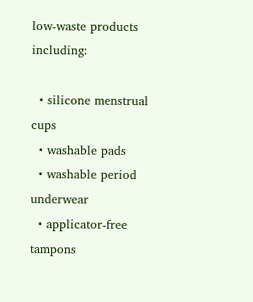low-waste products including:

  • silicone menstrual cups
  • washable pads
  • washable period underwear
  • applicator-free tampons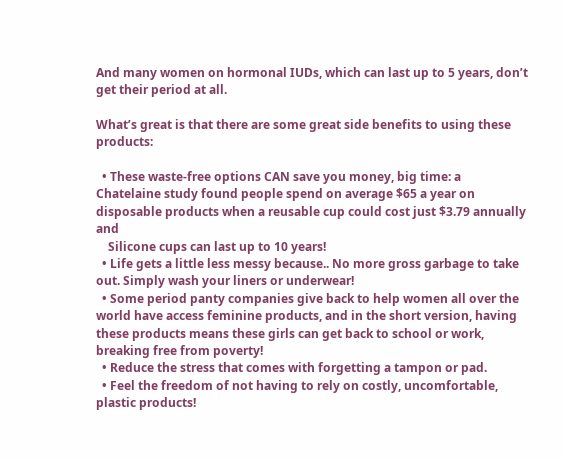And many women on hormonal IUDs, which can last up to 5 years, don’t get their period at all.

What’s great is that there are some great side benefits to using these products:

  • These waste-free options CAN save you money, big time: a Chatelaine study found people spend on average $65 a year on disposable products when a reusable cup could cost just $3.79 annually and
    Silicone cups can last up to 10 years!
  • Life gets a little less messy because.. No more gross garbage to take out. Simply wash your liners or underwear!
  • Some period panty companies give back to help women all over the world have access feminine products, and in the short version, having these products means these girls can get back to school or work, breaking free from poverty!
  • Reduce the stress that comes with forgetting a tampon or pad.
  • Feel the freedom of not having to rely on costly, uncomfortable, plastic products!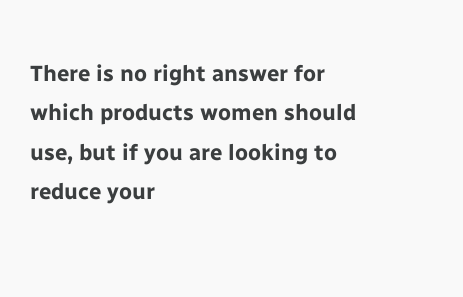There is no right answer for which products women should use, but if you are looking to reduce your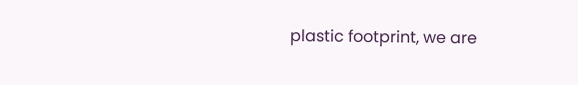plastic footprint, we are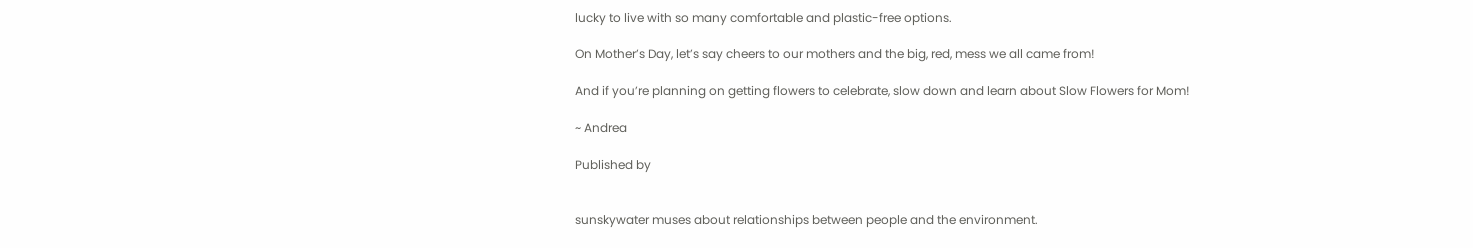lucky to live with so many comfortable and plastic-free options.

On Mother’s Day, let’s say cheers to our mothers and the big, red, mess we all came from!

And if you’re planning on getting flowers to celebrate, slow down and learn about Slow Flowers for Mom!

~ Andrea

Published by


sunskywater muses about relationships between people and the environment.